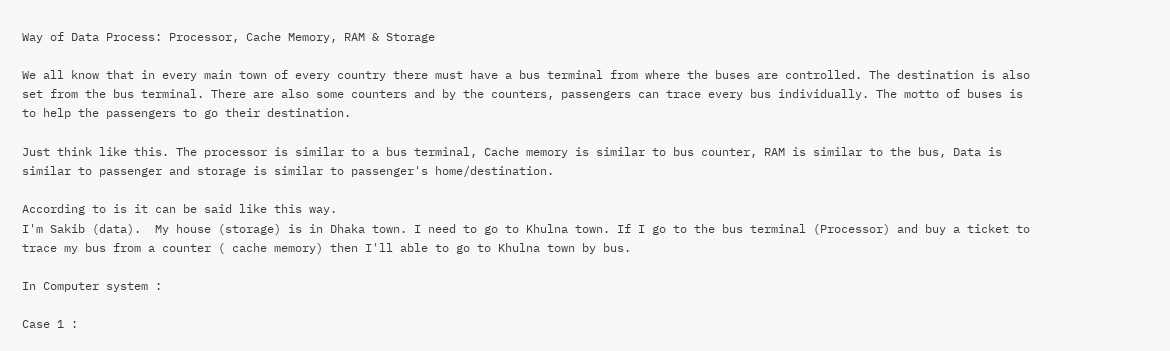Way of Data Process: Processor, Cache Memory, RAM & Storage

We all know that in every main town of every country there must have a bus terminal from where the buses are controlled. The destination is also set from the bus terminal. There are also some counters and by the counters, passengers can trace every bus individually. The motto of buses is to help the passengers to go their destination.

Just think like this. The processor is similar to a bus terminal, Cache memory is similar to bus counter, RAM is similar to the bus, Data is similar to passenger and storage is similar to passenger's home/destination.

According to is it can be said like this way.
I'm Sakib (data).  My house (storage) is in Dhaka town. I need to go to Khulna town. If I go to the bus terminal (Processor) and buy a ticket to trace my bus from a counter ( cache memory) then I'll able to go to Khulna town by bus.

In Computer system :

Case 1 :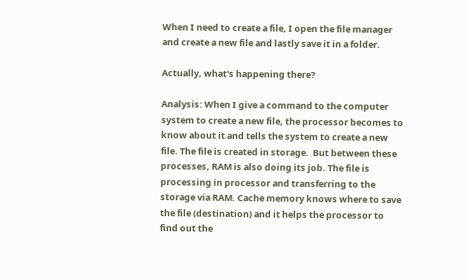When I need to create a file, I open the file manager and create a new file and lastly save it in a folder.

Actually, what's happening there?

Analysis: When I give a command to the computer system to create a new file, the processor becomes to know about it and tells the system to create a new file. The file is created in storage.  But between these processes, RAM is also doing its job. The file is processing in processor and transferring to the storage via RAM. Cache memory knows where to save the file (destination) and it helps the processor to find out the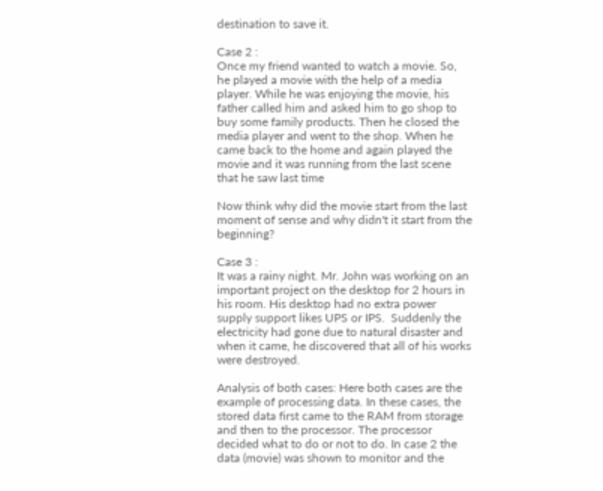destination to save it.

Case 2 :
Once my friend wanted to watch a movie. So, he played a movie with the help of a media player. While he was enjoying the movie, his father called him and asked him to go shop to buy some family products. Then he closed the media player and went to the shop. When he came back to the home and again played the movie and it was running from the last scene that he saw last time

Now think why did the movie start from the last moment of sense and why didn't it start from the beginning?

Case 3 :
It was a rainy night. Mr. John was working on an important project on the desktop for 2 hours in his room. His desktop had no extra power supply support likes UPS or IPS.  Suddenly the electricity had gone due to natural disaster and when it came, he discovered that all of his works were destroyed.

Analysis of both cases: Here both cases are the example of processing data. In these cases, the stored data first came to the RAM from storage and then to the processor. The processor decided what to do or not to do. In case 2 the data (movie) was shown to monitor and the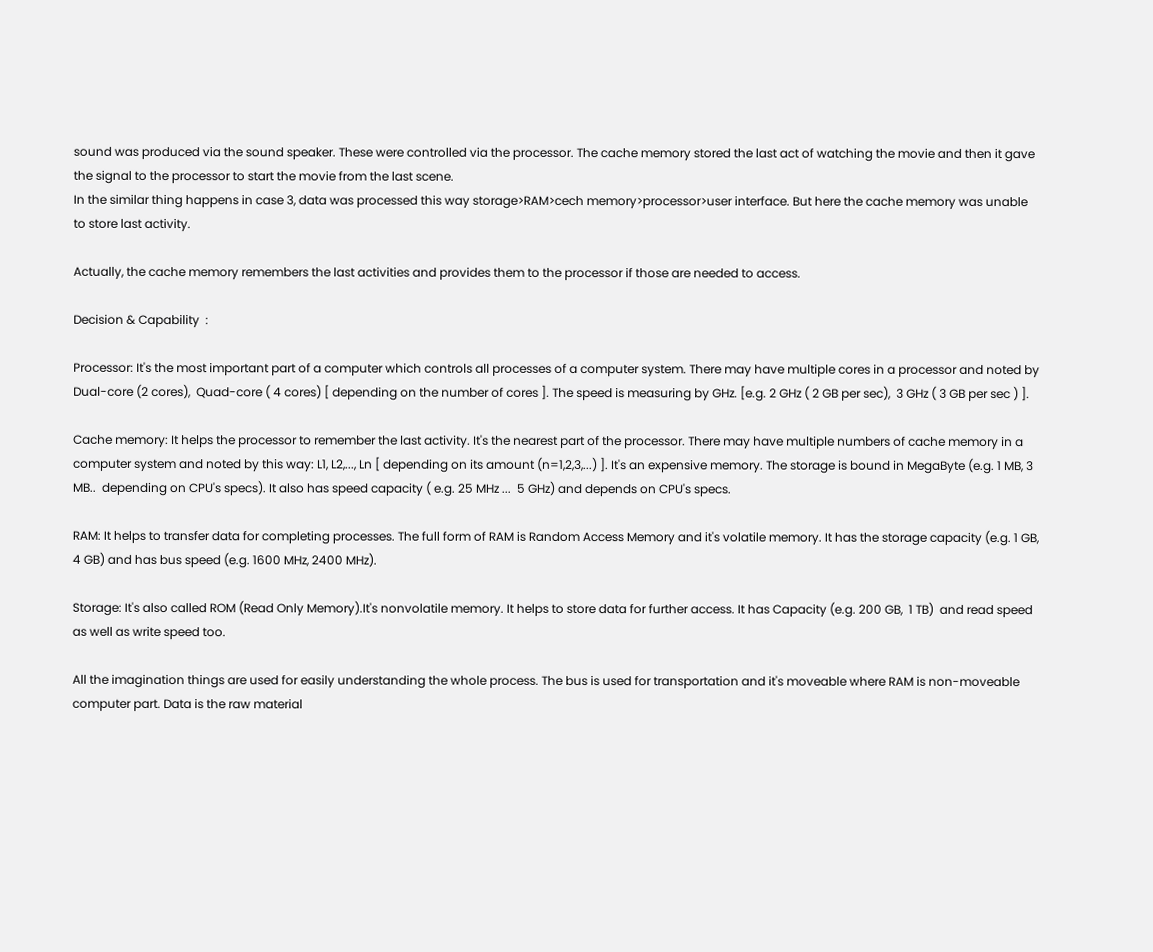sound was produced via the sound speaker. These were controlled via the processor. The cache memory stored the last act of watching the movie and then it gave the signal to the processor to start the movie from the last scene.
In the similar thing happens in case 3, data was processed this way storage>RAM>cech memory>processor>user interface. But here the cache memory was unable to store last activity.

Actually, the cache memory remembers the last activities and provides them to the processor if those are needed to access.

Decision & Capability  :

Processor: It's the most important part of a computer which controls all processes of a computer system. There may have multiple cores in a processor and noted by Dual-core (2 cores),  Quad-core ( 4 cores) [ depending on the number of cores ]. The speed is measuring by GHz. [e.g. 2 GHz ( 2 GB per sec),  3 GHz ( 3 GB per sec ) ].

Cache memory: It helps the processor to remember the last activity. It's the nearest part of the processor. There may have multiple numbers of cache memory in a computer system and noted by this way: L1, L2,..., Ln [ depending on its amount (n=1,2,3,...) ]. It's an expensive memory. The storage is bound in MegaByte (e.g. 1 MB, 3 MB..  depending on CPU's specs). It also has speed capacity ( e.g. 25 MHz ...  5 GHz) and depends on CPU's specs.

RAM: It helps to transfer data for completing processes. The full form of RAM is Random Access Memory and it's volatile memory. It has the storage capacity (e.g. 1 GB, 4 GB) and has bus speed (e.g. 1600 MHz, 2400 MHz).

Storage: It's also called ROM (Read Only Memory).It's nonvolatile memory. It helps to store data for further access. It has Capacity (e.g. 200 GB,  1 TB)  and read speed as well as write speed too.

All the imagination things are used for easily understanding the whole process. The bus is used for transportation and it's moveable where RAM is non-moveable computer part. Data is the raw material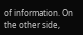of information. On the other side,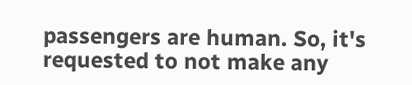passengers are human. So, it's requested to not make any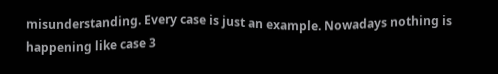misunderstanding. Every case is just an example. Nowadays nothing is happening like case 3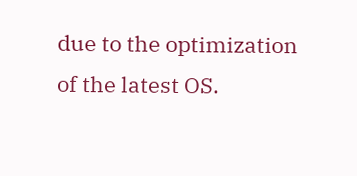due to the optimization of the latest OS.